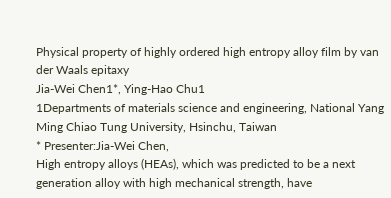Physical property of highly ordered high entropy alloy film by van der Waals epitaxy
Jia-Wei Chen1*, Ying-Hao Chu1
1Departments of materials science and engineering, National Yang Ming Chiao Tung University, Hsinchu, Taiwan
* Presenter:Jia-Wei Chen,
High entropy alloys (HEAs), which was predicted to be a next generation alloy with high mechanical strength, have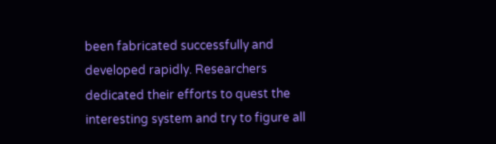been fabricated successfully and developed rapidly. Researchers dedicated their efforts to quest the interesting system and try to figure all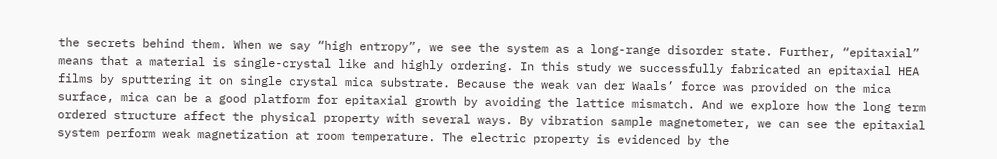the secrets behind them. When we say “high entropy”, we see the system as a long-range disorder state. Further, “epitaxial” means that a material is single-crystal like and highly ordering. In this study we successfully fabricated an epitaxial HEA films by sputtering it on single crystal mica substrate. Because the weak van der Waals’ force was provided on the mica surface, mica can be a good platform for epitaxial growth by avoiding the lattice mismatch. And we explore how the long term ordered structure affect the physical property with several ways. By vibration sample magnetometer, we can see the epitaxial system perform weak magnetization at room temperature. The electric property is evidenced by the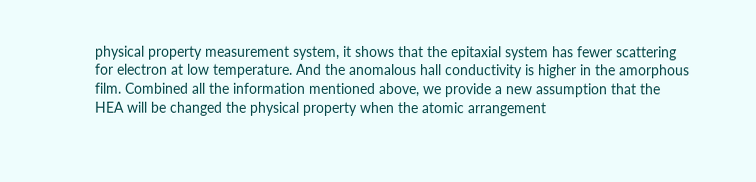physical property measurement system, it shows that the epitaxial system has fewer scattering for electron at low temperature. And the anomalous hall conductivity is higher in the amorphous film. Combined all the information mentioned above, we provide a new assumption that the HEA will be changed the physical property when the atomic arrangement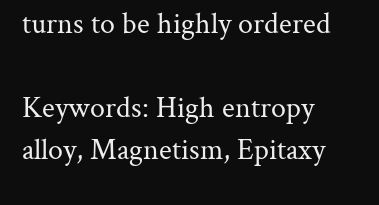turns to be highly ordered

Keywords: High entropy alloy, Magnetism, Epitaxy